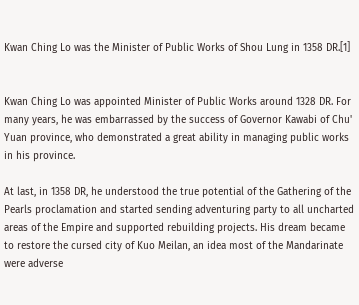Kwan Ching Lo was the Minister of Public Works of Shou Lung in 1358 DR.[1]


Kwan Ching Lo was appointed Minister of Public Works around 1328 DR. For many years, he was embarrassed by the success of Governor Kawabi of Chu' Yuan province, who demonstrated a great ability in managing public works in his province.

At last, in 1358 DR, he understood the true potential of the Gathering of the Pearls proclamation and started sending adventuring party to all uncharted areas of the Empire and supported rebuilding projects. His dream became to restore the cursed city of Kuo Meilan, an idea most of the Mandarinate were adverse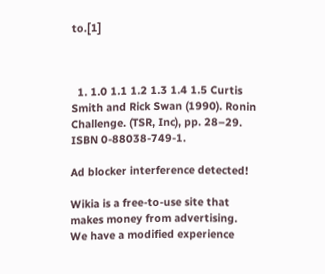to.[1]



  1. 1.0 1.1 1.2 1.3 1.4 1.5 Curtis Smith and Rick Swan (1990). Ronin Challenge. (TSR, Inc), pp. 28–29. ISBN 0-88038-749-1.

Ad blocker interference detected!

Wikia is a free-to-use site that makes money from advertising. We have a modified experience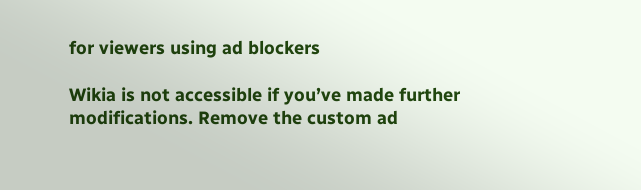for viewers using ad blockers

Wikia is not accessible if you’ve made further modifications. Remove the custom ad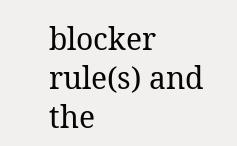blocker rule(s) and the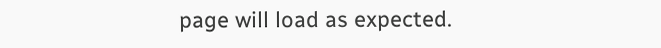page will load as expected.